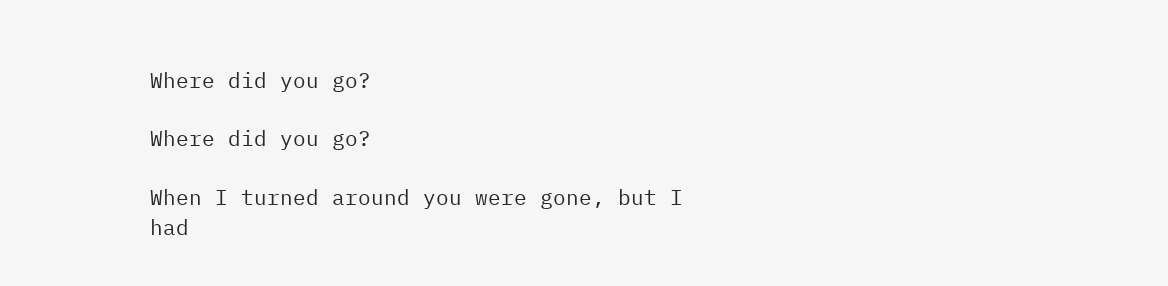Where did you go?

Where did you go?

When I turned around you were gone, but I had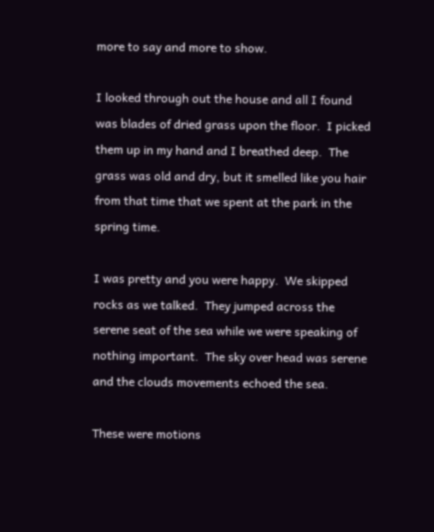more to say and more to show.

I looked through out the house and all I found was blades of dried grass upon the floor.  I picked them up in my hand and I breathed deep.  The grass was old and dry, but it smelled like you hair from that time that we spent at the park in the spring time.

I was pretty and you were happy.  We skipped rocks as we talked.  They jumped across the serene seat of the sea while we were speaking of nothing important.  The sky over head was serene and the clouds movements echoed the sea.

These were motions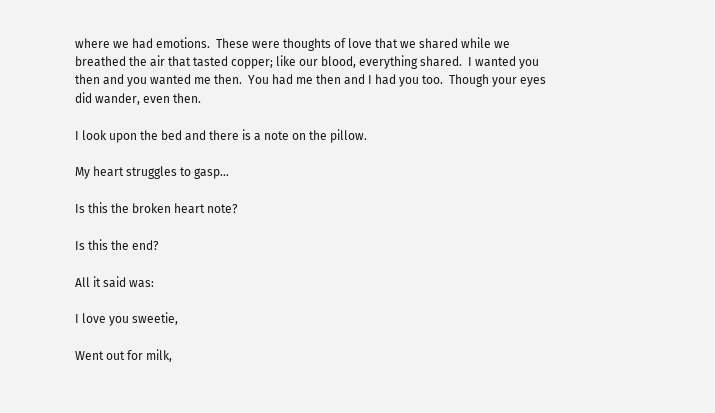where we had emotions.  These were thoughts of love that we shared while we breathed the air that tasted copper; like our blood, everything shared.  I wanted you then and you wanted me then.  You had me then and I had you too.  Though your eyes did wander, even then.

I look upon the bed and there is a note on the pillow.

My heart struggles to gasp…

Is this the broken heart note?

Is this the end?

All it said was:

I love you sweetie,

Went out for milk,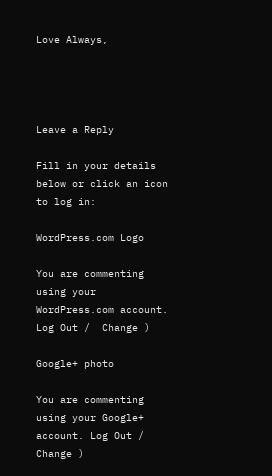Love Always,




Leave a Reply

Fill in your details below or click an icon to log in:

WordPress.com Logo

You are commenting using your WordPress.com account. Log Out /  Change )

Google+ photo

You are commenting using your Google+ account. Log Out /  Change )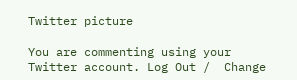Twitter picture

You are commenting using your Twitter account. Log Out /  Change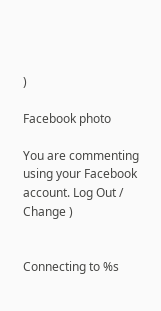)

Facebook photo

You are commenting using your Facebook account. Log Out /  Change )


Connecting to %s